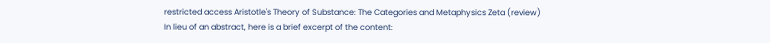restricted access Aristotle's Theory of Substance: The Categories and Metaphysics Zeta (review)
In lieu of an abstract, here is a brief excerpt of the content: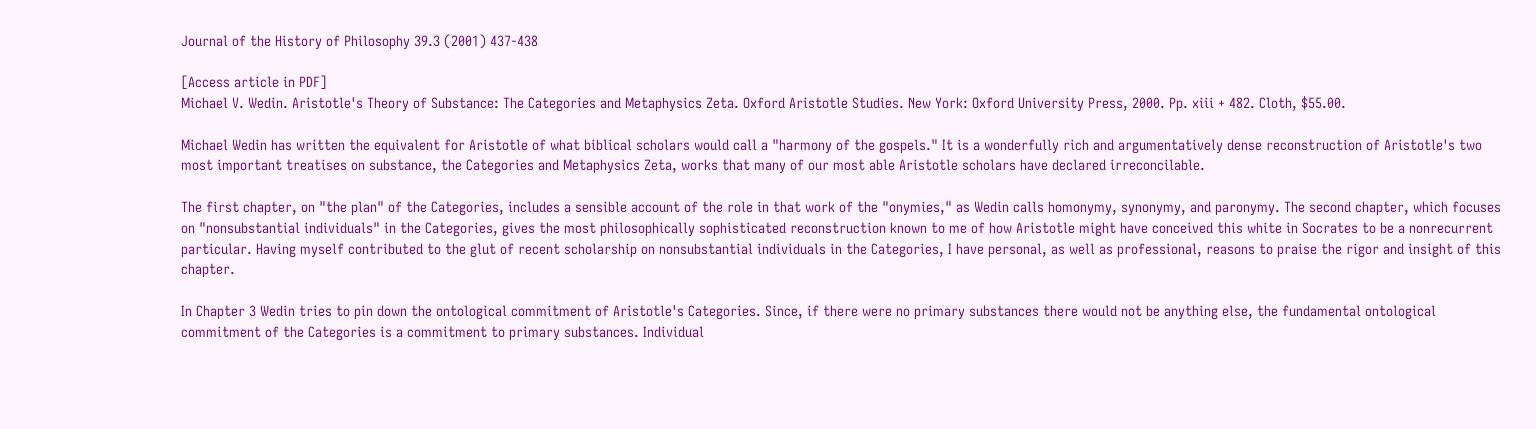Journal of the History of Philosophy 39.3 (2001) 437-438

[Access article in PDF]
Michael V. Wedin. Aristotle's Theory of Substance: The Categories and Metaphysics Zeta. Oxford Aristotle Studies. New York: Oxford University Press, 2000. Pp. xiii + 482. Cloth, $55.00.

Michael Wedin has written the equivalent for Aristotle of what biblical scholars would call a "harmony of the gospels." It is a wonderfully rich and argumentatively dense reconstruction of Aristotle's two most important treatises on substance, the Categories and Metaphysics Zeta, works that many of our most able Aristotle scholars have declared irreconcilable.

The first chapter, on "the plan" of the Categories, includes a sensible account of the role in that work of the "onymies," as Wedin calls homonymy, synonymy, and paronymy. The second chapter, which focuses on "nonsubstantial individuals" in the Categories, gives the most philosophically sophisticated reconstruction known to me of how Aristotle might have conceived this white in Socrates to be a nonrecurrent particular. Having myself contributed to the glut of recent scholarship on nonsubstantial individuals in the Categories, I have personal, as well as professional, reasons to praise the rigor and insight of this chapter.

In Chapter 3 Wedin tries to pin down the ontological commitment of Aristotle's Categories. Since, if there were no primary substances there would not be anything else, the fundamental ontological commitment of the Categories is a commitment to primary substances. Individual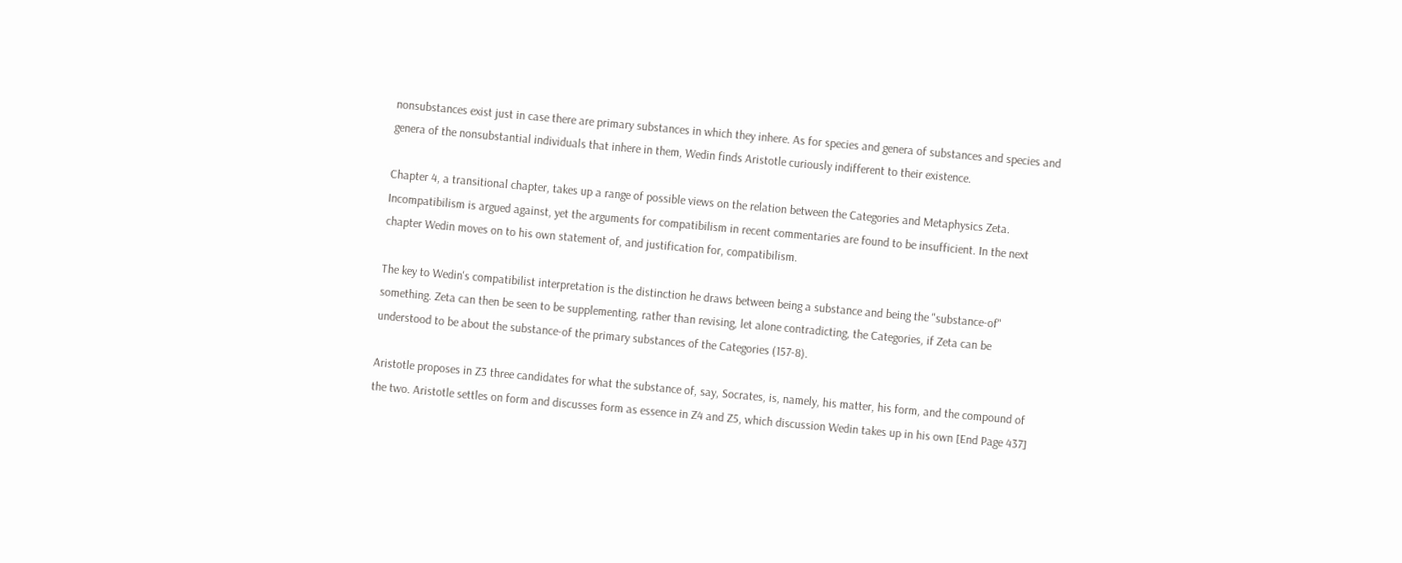nonsubstances exist just in case there are primary substances in which they inhere. As for species and genera of substances and species and genera of the nonsubstantial individuals that inhere in them, Wedin finds Aristotle curiously indifferent to their existence.

Chapter 4, a transitional chapter, takes up a range of possible views on the relation between the Categories and Metaphysics Zeta. Incompatibilism is argued against, yet the arguments for compatibilism in recent commentaries are found to be insufficient. In the next chapter Wedin moves on to his own statement of, and justification for, compatibilism.

The key to Wedin's compatibilist interpretation is the distinction he draws between being a substance and being the "substance-of" something. Zeta can then be seen to be supplementing, rather than revising, let alone contradicting, the Categories, if Zeta can be understood to be about the substance-of the primary substances of the Categories (157-8).

Aristotle proposes in Z3 three candidates for what the substance of, say, Socrates, is, namely, his matter, his form, and the compound of the two. Aristotle settles on form and discusses form as essence in Z4 and Z5, which discussion Wedin takes up in his own [End Page 437]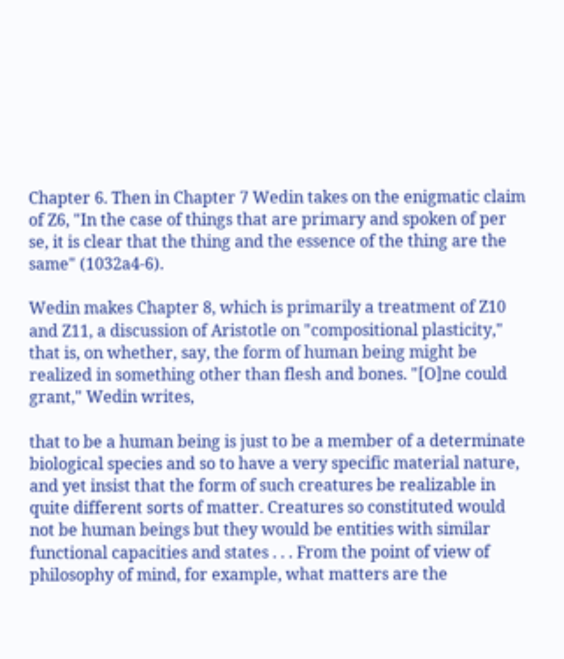Chapter 6. Then in Chapter 7 Wedin takes on the enigmatic claim of Z6, "In the case of things that are primary and spoken of per se, it is clear that the thing and the essence of the thing are the same" (1032a4-6).

Wedin makes Chapter 8, which is primarily a treatment of Z10 and Z11, a discussion of Aristotle on "compositional plasticity," that is, on whether, say, the form of human being might be realized in something other than flesh and bones. "[O]ne could grant," Wedin writes,

that to be a human being is just to be a member of a determinate biological species and so to have a very specific material nature, and yet insist that the form of such creatures be realizable in quite different sorts of matter. Creatures so constituted would not be human beings but they would be entities with similar functional capacities and states . . . From the point of view of philosophy of mind, for example, what matters are the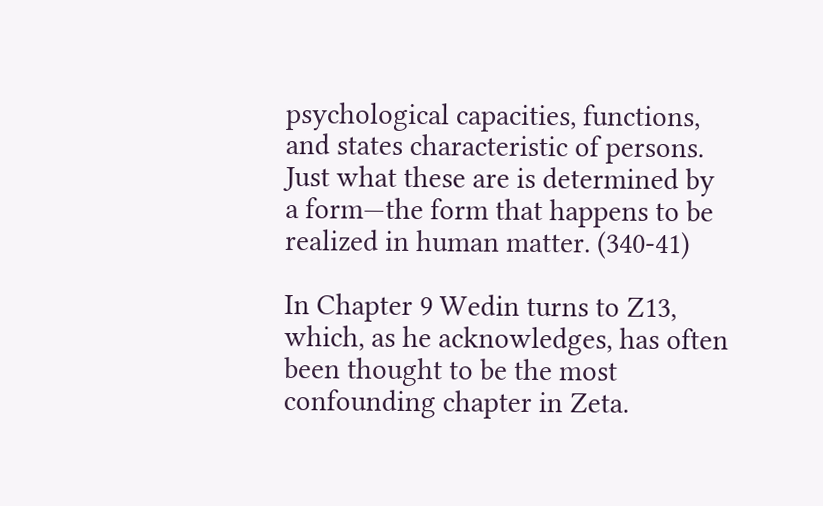psychological capacities, functions, and states characteristic of persons. Just what these are is determined by a form—the form that happens to be realized in human matter. (340-41)

In Chapter 9 Wedin turns to Z13, which, as he acknowledges, has often been thought to be the most confounding chapter in Zeta.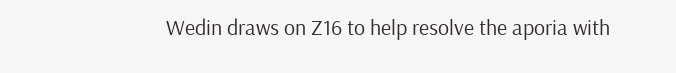Wedin draws on Z16 to help resolve the aporia with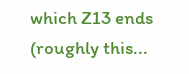which Z13 ends (roughly this...